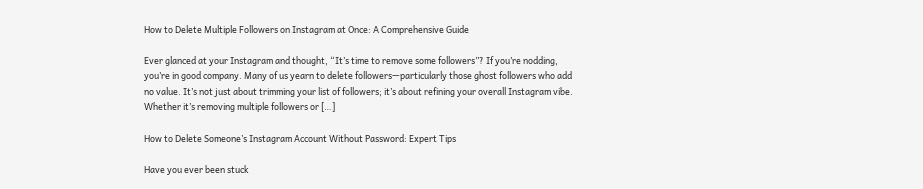How to Delete Multiple Followers on Instagram at Once: A Comprehensive Guide

Ever glanced at your Instagram and thought, “It’s time to remove some followers”? If you’re nodding, you’re in good company. Many of us yearn to delete followers—particularly those ghost followers who add no value. It’s not just about trimming your list of followers; it’s about refining your overall Instagram vibe. Whether it’s removing multiple followers or […]

How to Delete Someone’s Instagram Account Without Password: Expert Tips

Have you ever been stuck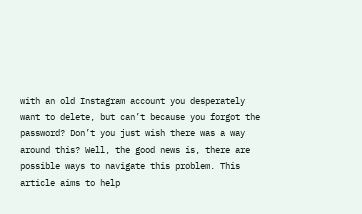with an old Instagram account you desperately want to delete, but can’t because you forgot the password? Don’t you just wish there was a way around this? Well, the good news is, there are possible ways to navigate this problem. This article aims to help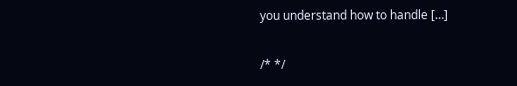you understand how to handle […]

/* */